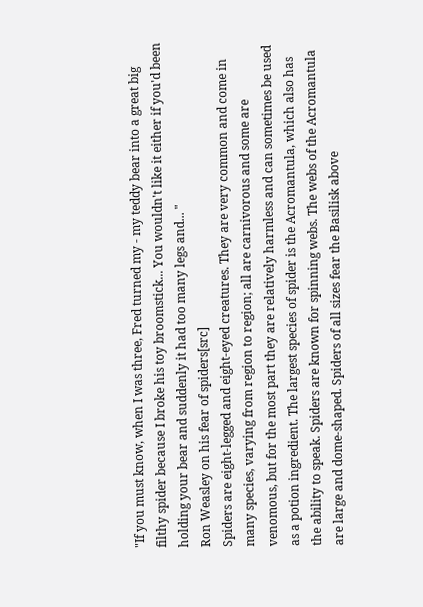"If you must know, when I was three, Fred turned my - my teddy bear into a great big filthy spider because I broke his toy broomstick... You wouldn't like it either if you'd been holding your bear and suddenly it had too many legs and... "
Ron Weasley on his fear of spiders[src]
Spiders are eight-legged and eight-eyed creatures. They are very common and come in many species, varying from region to region; all are carnivorous and some are venomous, but for the most part they are relatively harmless and can sometimes be used as a potion ingredient. The largest species of spider is the Acromantula, which also has the ability to speak. Spiders are known for spinning webs. The webs of the Acromantula are large and dome-shaped. Spiders of all sizes fear the Basilisk above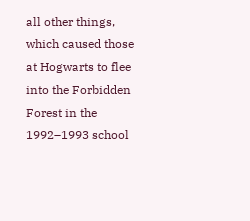all other things, which caused those at Hogwarts to flee into the Forbidden Forest in the 1992–1993 school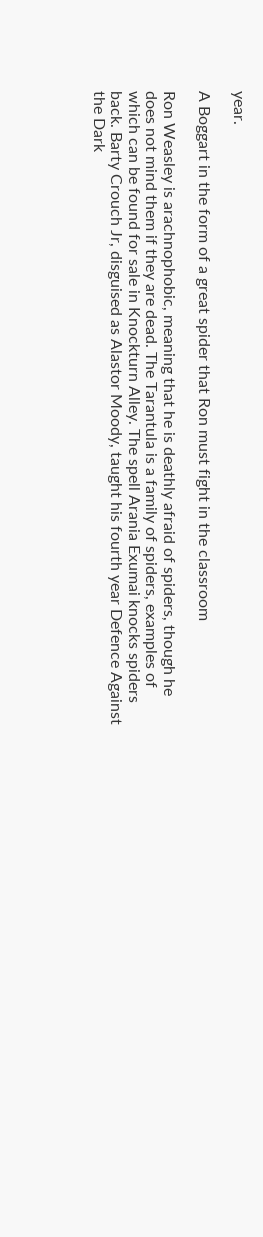year.

A Boggart in the form of a great spider that Ron must fight in the classroom

Ron Weasley is arachnophobic, meaning that he is deathly afraid of spiders, though he does not mind them if they are dead. The Tarantula is a family of spiders, examples of which can be found for sale in Knockturn Alley. The spell Arania Exumai knocks spiders back. Barty Crouch Jr, disguised as Alastor Moody, taught his fourth year Defence Against the Dark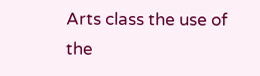Arts class the use of the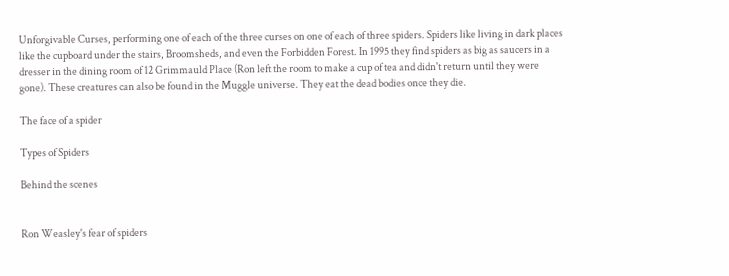Unforgivable Curses, performing one of each of the three curses on one of each of three spiders. Spiders like living in dark places like the cupboard under the stairs, Broomsheds, and even the Forbidden Forest. In 1995 they find spiders as big as saucers in a dresser in the dining room of 12 Grimmauld Place (Ron left the room to make a cup of tea and didn't return until they were gone). These creatures can also be found in the Muggle universe. They eat the dead bodies once they die.

The face of a spider

Types of Spiders

Behind the scenes


Ron Weasley's fear of spiders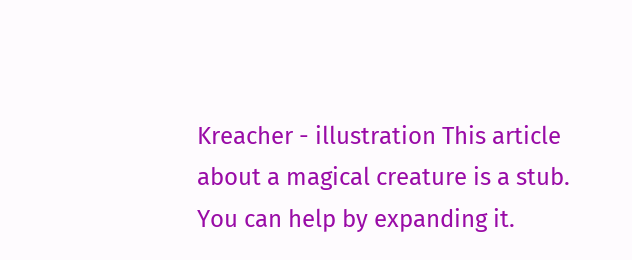Kreacher - illustration This article about a magical creature is a stub. You can help by expanding it.